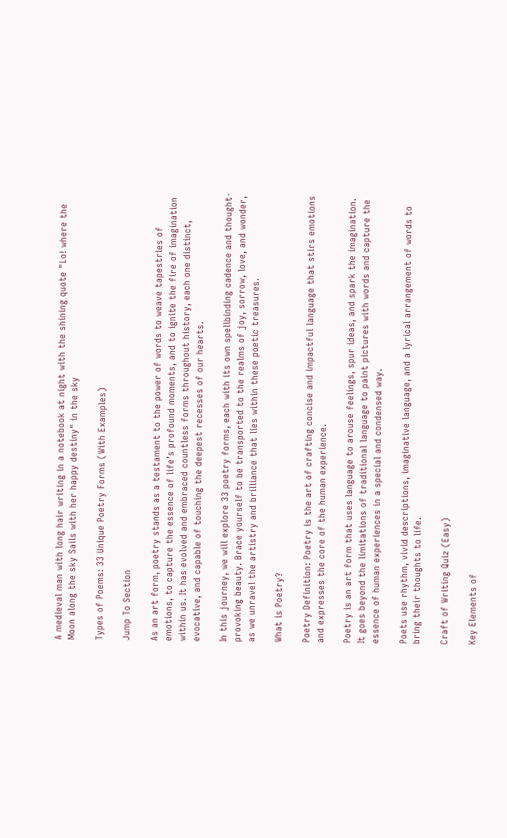A medieval man with long hair writing in a notebook at night with the shining quote "Lo! where the Moon along the sky Sails with her happy destiny" in the sky

Types of Poems: 33 Unique Poetry Forms (With Examples)

Jump To Section

As an art form, poetry stands as a testament to the power of words to weave tapestries of emotions, to capture the essence of life’s profound moments, and to ignite the fire of imagination within us. It has evolved and embraced countless forms throughout history, each one distinct, evocative, and capable of touching the deepest recesses of our hearts.

In this journey, we will explore 33 poetry forms, each with its own spellbinding cadence and thought-provoking beauty. Brace yourself to be transported to the realms of joy, sorrow, love, and wonder, as we unravel the artistry and brilliance that lies within these poetic treasures.

What is Poetry?

Poetry Definition: Poetry is the art of crafting concise and impactful language that stirs emotions and expresses the core of the human experience.

Poetry is an art form that uses language to arouse feelings, spur ideas, and spark the imagination. It goes beyond the limitations of traditional language to paint pictures with words and capture the essence of human experiences in a special and condensed way.

Poets use rhythm, vivid descriptions, imaginative language, and a lyrical arrangement of words to bring their thoughts to life.

Craft of Writing Quiz (Easy)

Key Elements of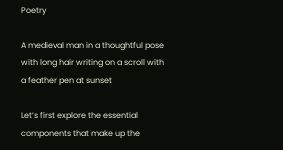Poetry

A medieval man in a thoughtful pose with long hair writing on a scroll with a feather pen at sunset

Let’s first explore the essential components that make up the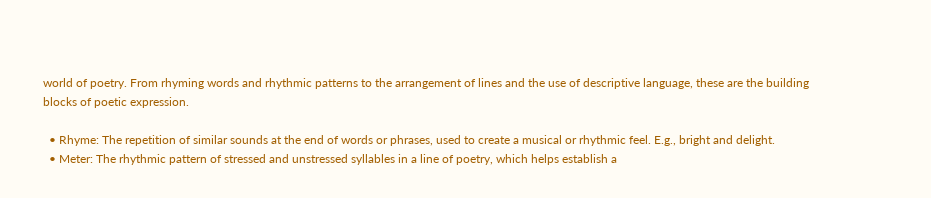world of poetry. From rhyming words and rhythmic patterns to the arrangement of lines and the use of descriptive language, these are the building blocks of poetic expression.

  • Rhyme: The repetition of similar sounds at the end of words or phrases, used to create a musical or rhythmic feel. E.g., bright and delight.
  • Meter: The rhythmic pattern of stressed and unstressed syllables in a line of poetry, which helps establish a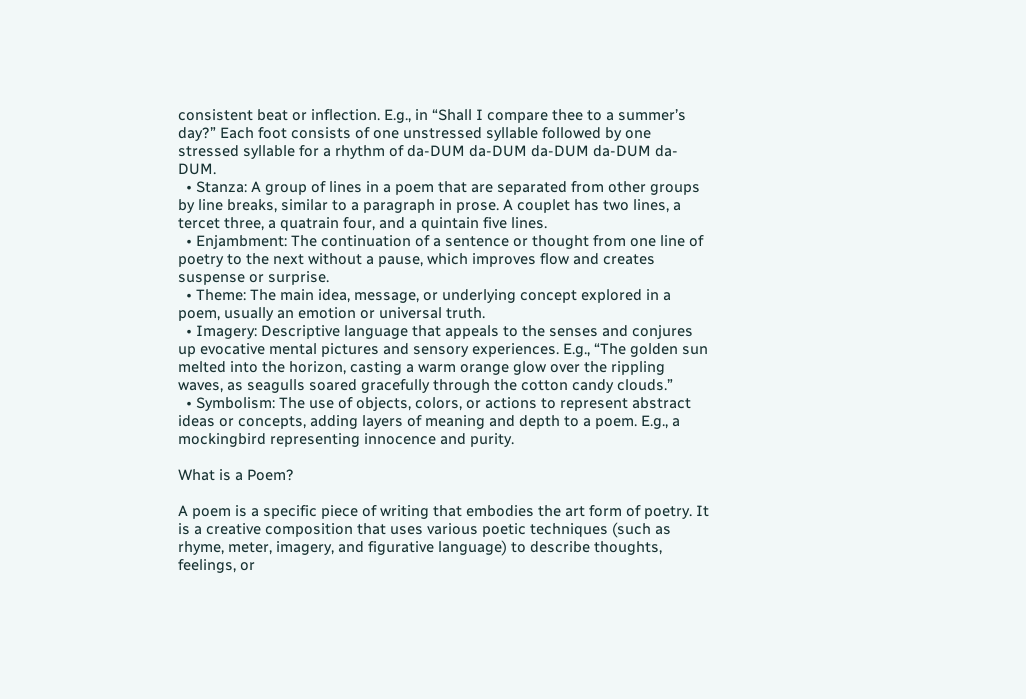consistent beat or inflection. E.g., in “Shall I compare thee to a summer’s day?” Each foot consists of one unstressed syllable followed by one stressed syllable for a rhythm of da-DUM da-DUM da-DUM da-DUM da-DUM.
  • Stanza: A group of lines in a poem that are separated from other groups by line breaks, similar to a paragraph in prose. A couplet has two lines, a tercet three, a quatrain four, and a quintain five lines.
  • Enjambment: The continuation of a sentence or thought from one line of poetry to the next without a pause, which improves flow and creates suspense or surprise.
  • Theme: The main idea, message, or underlying concept explored in a poem, usually an emotion or universal truth.
  • Imagery: Descriptive language that appeals to the senses and conjures up evocative mental pictures and sensory experiences. E.g., “The golden sun melted into the horizon, casting a warm orange glow over the rippling waves, as seagulls soared gracefully through the cotton candy clouds.”
  • Symbolism: The use of objects, colors, or actions to represent abstract ideas or concepts, adding layers of meaning and depth to a poem. E.g., a mockingbird representing innocence and purity.

What is a Poem?

A poem is a specific piece of writing that embodies the art form of poetry. It is a creative composition that uses various poetic techniques (such as rhyme, meter, imagery, and figurative language) to describe thoughts, feelings, or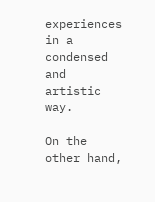experiences in a condensed and artistic way.

On the other hand,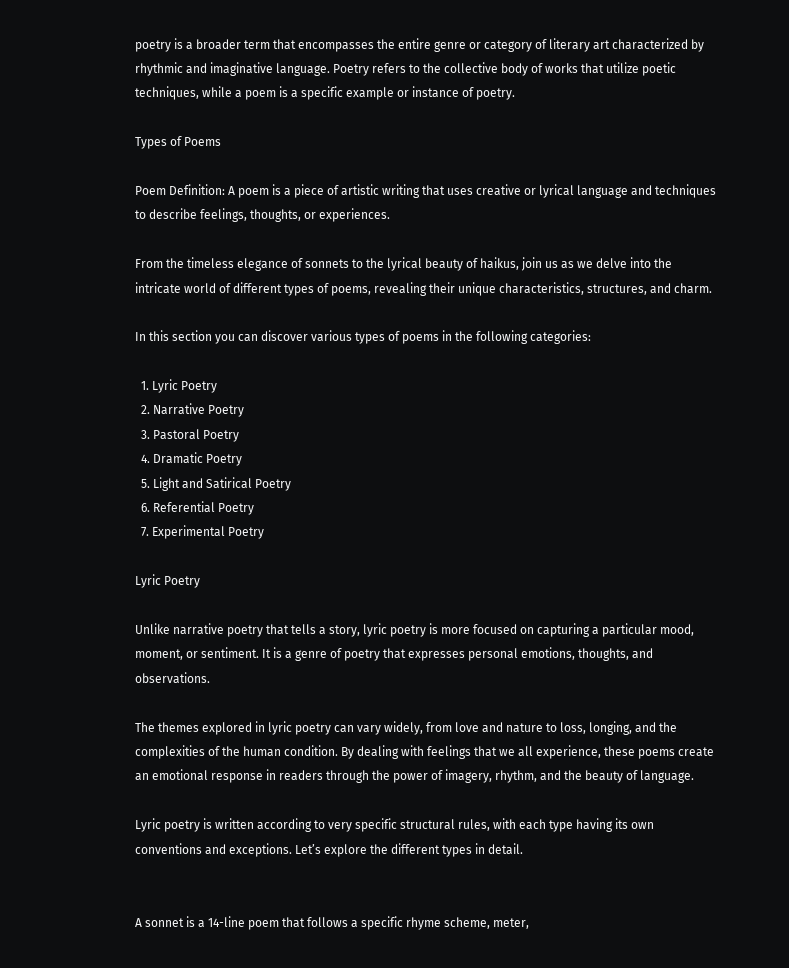poetry is a broader term that encompasses the entire genre or category of literary art characterized by rhythmic and imaginative language. Poetry refers to the collective body of works that utilize poetic techniques, while a poem is a specific example or instance of poetry.

Types of Poems

Poem Definition: A poem is a piece of artistic writing that uses creative or lyrical language and techniques to describe feelings, thoughts, or experiences.

From the timeless elegance of sonnets to the lyrical beauty of haikus, join us as we delve into the intricate world of different types of poems, revealing their unique characteristics, structures, and charm.

In this section you can discover various types of poems in the following categories:

  1. Lyric Poetry
  2. Narrative Poetry
  3. Pastoral Poetry
  4. Dramatic Poetry
  5. Light and Satirical Poetry
  6. Referential Poetry
  7. Experimental Poetry

Lyric Poetry

Unlike narrative poetry that tells a story, lyric poetry is more focused on capturing a particular mood, moment, or sentiment. It is a genre of poetry that expresses personal emotions, thoughts, and observations.

The themes explored in lyric poetry can vary widely, from love and nature to loss, longing, and the complexities of the human condition. By dealing with feelings that we all experience, these poems create an emotional response in readers through the power of imagery, rhythm, and the beauty of language.

Lyric poetry is written according to very specific structural rules, with each type having its own conventions and exceptions. Let’s explore the different types in detail.


A sonnet is a 14-line poem that follows a specific rhyme scheme, meter,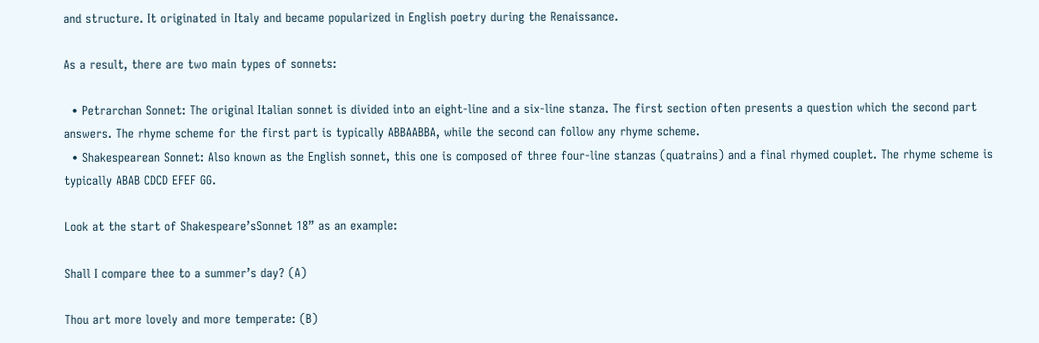and structure. It originated in Italy and became popularized in English poetry during the Renaissance.

As a result, there are two main types of sonnets:

  • Petrarchan Sonnet: The original Italian sonnet is divided into an eight-line and a six-line stanza. The first section often presents a question which the second part answers. The rhyme scheme for the first part is typically ABBAABBA, while the second can follow any rhyme scheme.
  • Shakespearean Sonnet: Also known as the English sonnet, this one is composed of three four-line stanzas (quatrains) and a final rhymed couplet. The rhyme scheme is typically ABAB CDCD EFEF GG.

Look at the start of Shakespeare’sSonnet 18” as an example:

Shall I compare thee to a summer’s day? (A)

Thou art more lovely and more temperate: (B)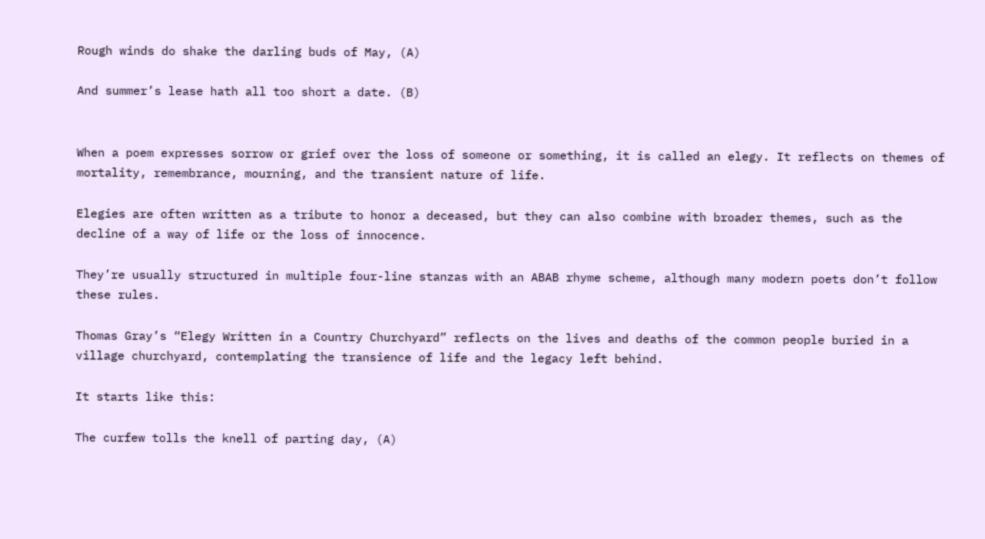Rough winds do shake the darling buds of May, (A)

And summer’s lease hath all too short a date. (B)


When a poem expresses sorrow or grief over the loss of someone or something, it is called an elegy. It reflects on themes of mortality, remembrance, mourning, and the transient nature of life.

Elegies are often written as a tribute to honor a deceased, but they can also combine with broader themes, such as the decline of a way of life or the loss of innocence.

They’re usually structured in multiple four-line stanzas with an ABAB rhyme scheme, although many modern poets don’t follow these rules.

Thomas Gray’s “Elegy Written in a Country Churchyard” reflects on the lives and deaths of the common people buried in a village churchyard, contemplating the transience of life and the legacy left behind.

It starts like this:

The curfew tolls the knell of parting day, (A)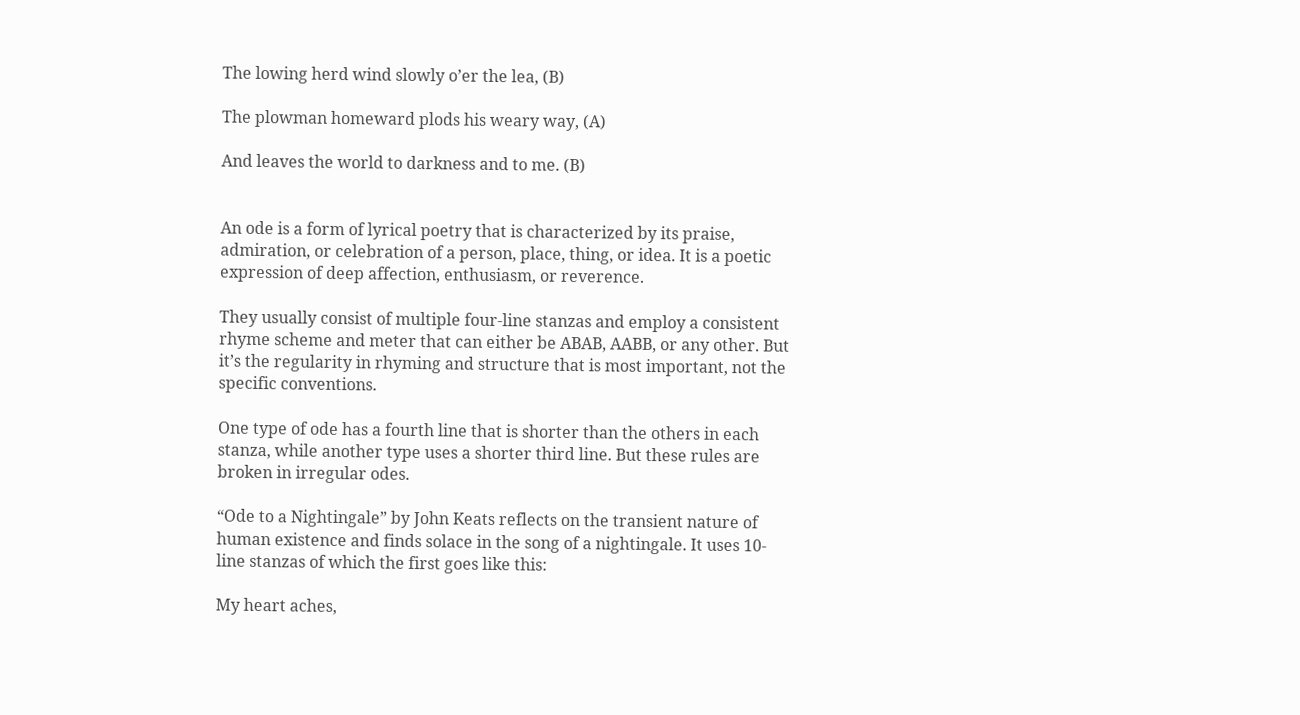The lowing herd wind slowly o’er the lea, (B)

The plowman homeward plods his weary way, (A)

And leaves the world to darkness and to me. (B)


An ode is a form of lyrical poetry that is characterized by its praise, admiration, or celebration of a person, place, thing, or idea. It is a poetic expression of deep affection, enthusiasm, or reverence.

They usually consist of multiple four-line stanzas and employ a consistent rhyme scheme and meter that can either be ABAB, AABB, or any other. But it’s the regularity in rhyming and structure that is most important, not the specific conventions.

One type of ode has a fourth line that is shorter than the others in each stanza, while another type uses a shorter third line. But these rules are broken in irregular odes.

“Ode to a Nightingale” by John Keats reflects on the transient nature of human existence and finds solace in the song of a nightingale. It uses 10-line stanzas of which the first goes like this:

My heart aches,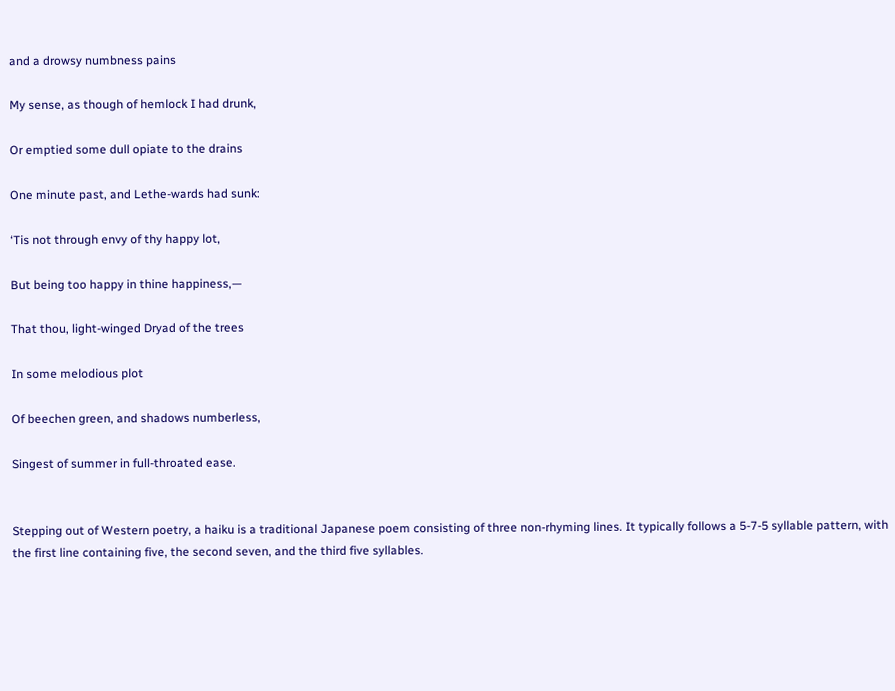and a drowsy numbness pains

My sense, as though of hemlock I had drunk,

Or emptied some dull opiate to the drains

One minute past, and Lethe-wards had sunk:

‘Tis not through envy of thy happy lot,

But being too happy in thine happiness,—

That thou, light-winged Dryad of the trees

In some melodious plot

Of beechen green, and shadows numberless,

Singest of summer in full-throated ease.


Stepping out of Western poetry, a haiku is a traditional Japanese poem consisting of three non-rhyming lines. It typically follows a 5-7-5 syllable pattern, with the first line containing five, the second seven, and the third five syllables.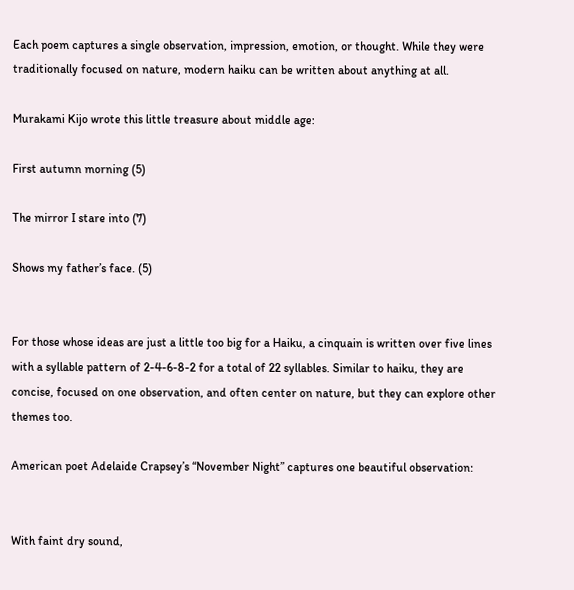Each poem captures a single observation, impression, emotion, or thought. While they were traditionally focused on nature, modern haiku can be written about anything at all.

Murakami Kijo wrote this little treasure about middle age:

First autumn morning (5)

The mirror I stare into (7)

Shows my father’s face. (5)


For those whose ideas are just a little too big for a Haiku, a cinquain is written over five lines with a syllable pattern of 2-4-6-8-2 for a total of 22 syllables. Similar to haiku, they are concise, focused on one observation, and often center on nature, but they can explore other themes too.

American poet Adelaide Crapsey’s “November Night” captures one beautiful observation:


With faint dry sound,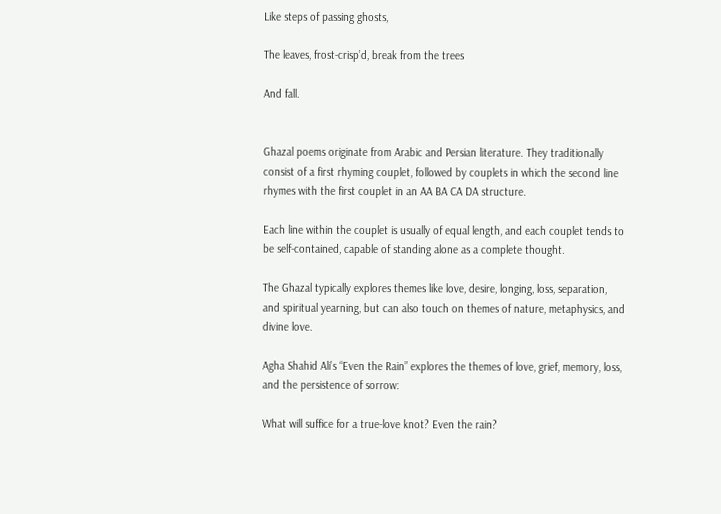Like steps of passing ghosts,

The leaves, frost-crisp’d, break from the trees

And fall.


Ghazal poems originate from Arabic and Persian literature. They traditionally consist of a first rhyming couplet, followed by couplets in which the second line rhymes with the first couplet in an AA BA CA DA structure.

Each line within the couplet is usually of equal length, and each couplet tends to be self-contained, capable of standing alone as a complete thought.

The Ghazal typically explores themes like love, desire, longing, loss, separation, and spiritual yearning, but can also touch on themes of nature, metaphysics, and divine love.

Agha Shahid Ali’s “Even the Rain” explores the themes of love, grief, memory, loss, and the persistence of sorrow:

What will suffice for a true-love knot? Even the rain?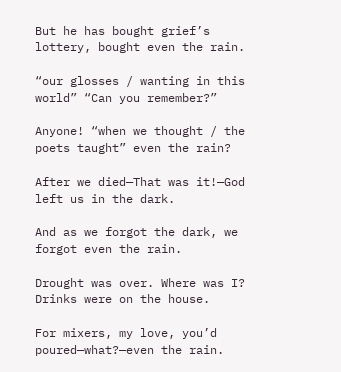But he has bought grief’s lottery, bought even the rain.

“our glosses / wanting in this world” “Can you remember?”

Anyone! “when we thought / the poets taught” even the rain?

After we died—That was it!—God left us in the dark.

And as we forgot the dark, we forgot even the rain.

Drought was over. Where was I? Drinks were on the house.

For mixers, my love, you’d poured—what?—even the rain.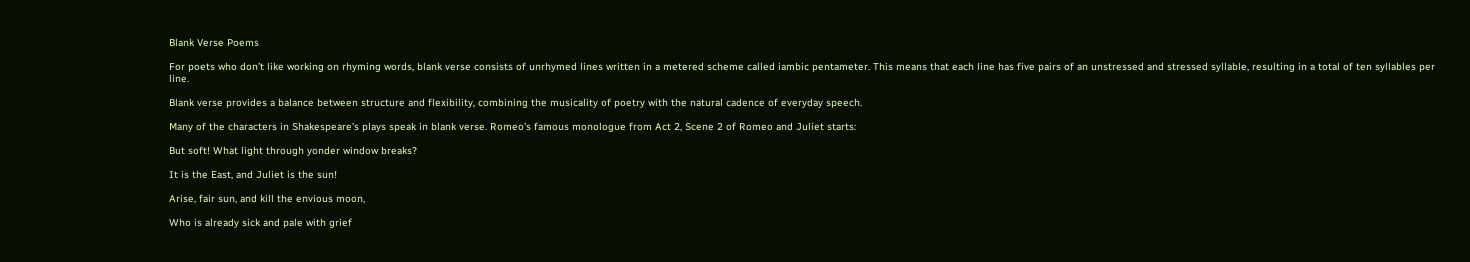Blank Verse Poems

For poets who don’t like working on rhyming words, blank verse consists of unrhymed lines written in a metered scheme called iambic pentameter. This means that each line has five pairs of an unstressed and stressed syllable, resulting in a total of ten syllables per line.

Blank verse provides a balance between structure and flexibility, combining the musicality of poetry with the natural cadence of everyday speech.

Many of the characters in Shakespeare’s plays speak in blank verse. Romeo’s famous monologue from Act 2, Scene 2 of Romeo and Juliet starts:

But soft! What light through yonder window breaks?

It is the East, and Juliet is the sun!

Arise, fair sun, and kill the envious moon,

Who is already sick and pale with grief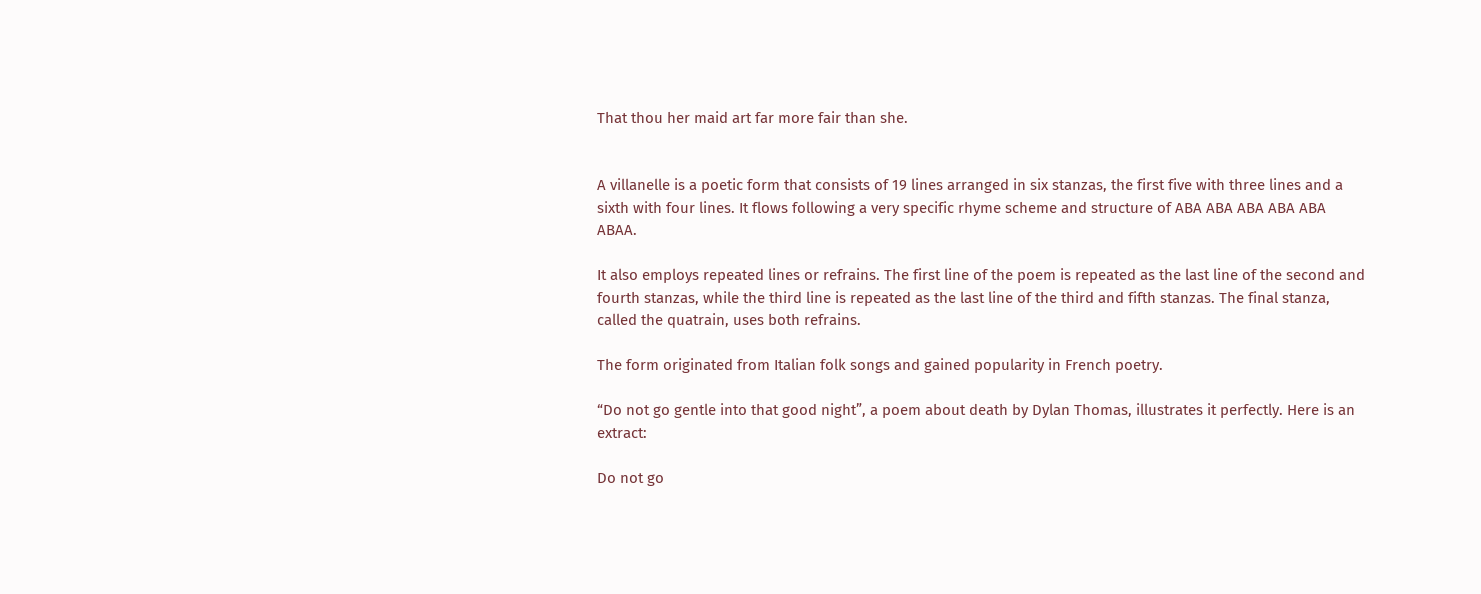That thou her maid art far more fair than she.


A villanelle is a poetic form that consists of 19 lines arranged in six stanzas, the first five with three lines and a sixth with four lines. It flows following a very specific rhyme scheme and structure of ABA ABA ABA ABA ABA ABAA.

It also employs repeated lines or refrains. The first line of the poem is repeated as the last line of the second and fourth stanzas, while the third line is repeated as the last line of the third and fifth stanzas. The final stanza, called the quatrain, uses both refrains.

The form originated from Italian folk songs and gained popularity in French poetry.

“Do not go gentle into that good night”, a poem about death by Dylan Thomas, illustrates it perfectly. Here is an extract:

Do not go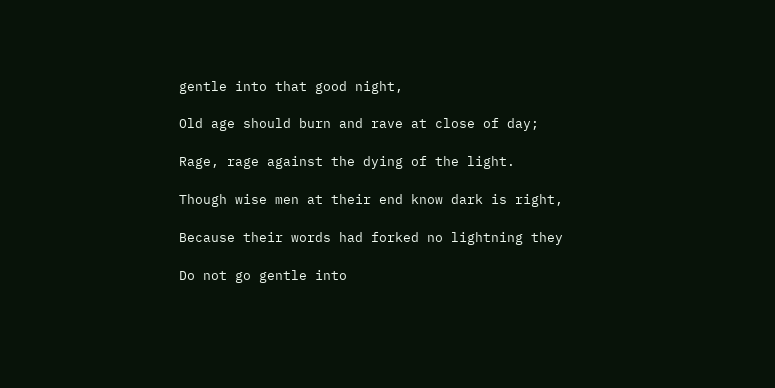gentle into that good night,

Old age should burn and rave at close of day;

Rage, rage against the dying of the light.

Though wise men at their end know dark is right,

Because their words had forked no lightning they

Do not go gentle into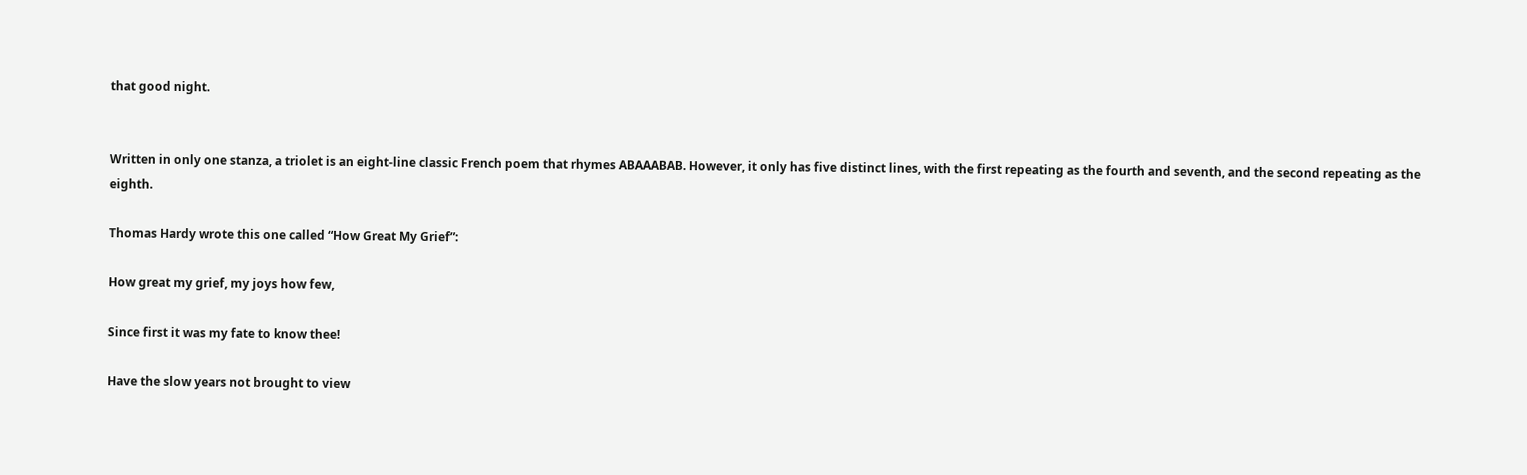that good night.


Written in only one stanza, a triolet is an eight-line classic French poem that rhymes ABAAABAB. However, it only has five distinct lines, with the first repeating as the fourth and seventh, and the second repeating as the eighth.

Thomas Hardy wrote this one called “How Great My Grief”:

How great my grief, my joys how few,

Since first it was my fate to know thee!

Have the slow years not brought to view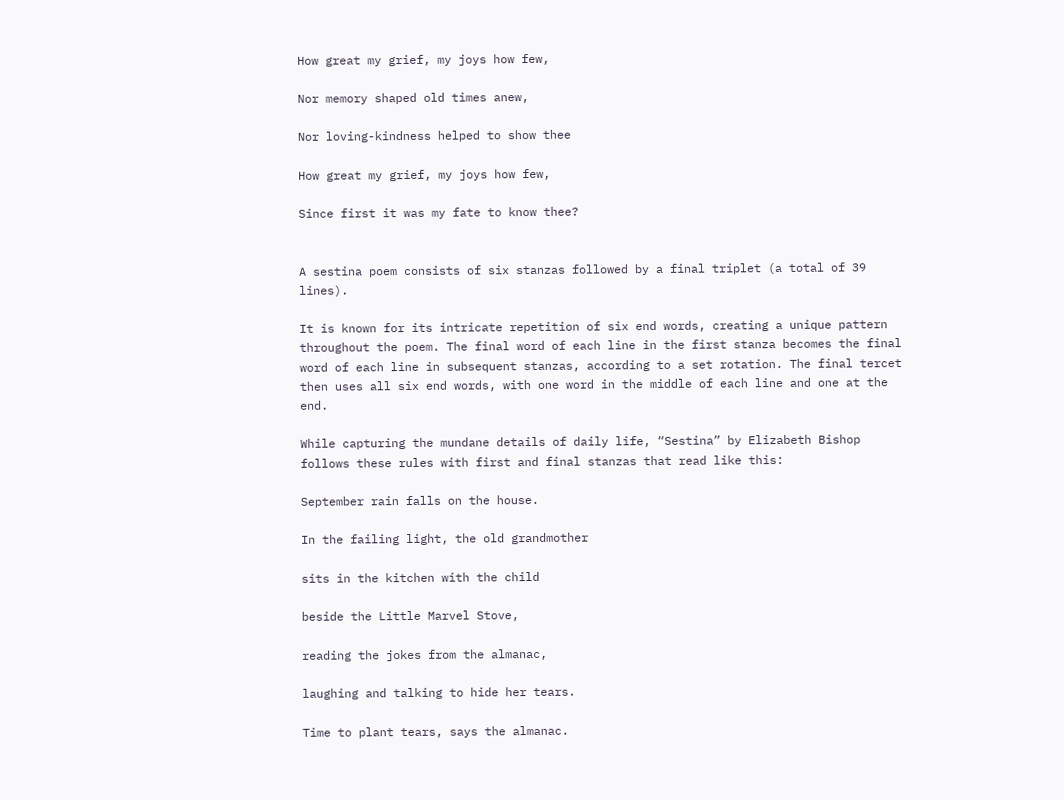How great my grief, my joys how few,

Nor memory shaped old times anew,

Nor loving-kindness helped to show thee

How great my grief, my joys how few,

Since first it was my fate to know thee?


A sestina poem consists of six stanzas followed by a final triplet (a total of 39 lines).

It is known for its intricate repetition of six end words, creating a unique pattern throughout the poem. The final word of each line in the first stanza becomes the final word of each line in subsequent stanzas, according to a set rotation. The final tercet then uses all six end words, with one word in the middle of each line and one at the end.

While capturing the mundane details of daily life, “Sestina” by Elizabeth Bishop follows these rules with first and final stanzas that read like this:

September rain falls on the house.

In the failing light, the old grandmother

sits in the kitchen with the child

beside the Little Marvel Stove,

reading the jokes from the almanac,

laughing and talking to hide her tears.

Time to plant tears, says the almanac.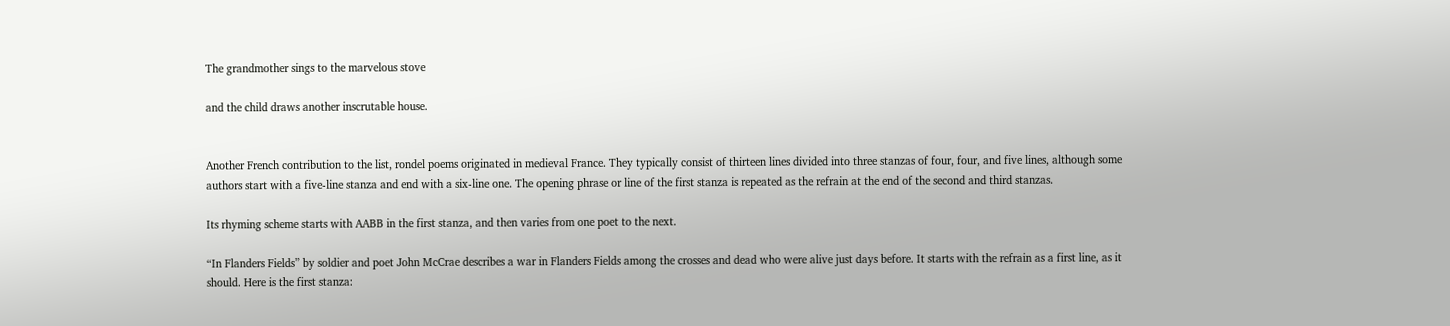The grandmother sings to the marvelous stove

and the child draws another inscrutable house.


Another French contribution to the list, rondel poems originated in medieval France. They typically consist of thirteen lines divided into three stanzas of four, four, and five lines, although some authors start with a five-line stanza and end with a six-line one. The opening phrase or line of the first stanza is repeated as the refrain at the end of the second and third stanzas.

Its rhyming scheme starts with AABB in the first stanza, and then varies from one poet to the next.

“In Flanders Fields” by soldier and poet John McCrae describes a war in Flanders Fields among the crosses and dead who were alive just days before. It starts with the refrain as a first line, as it should. Here is the first stanza: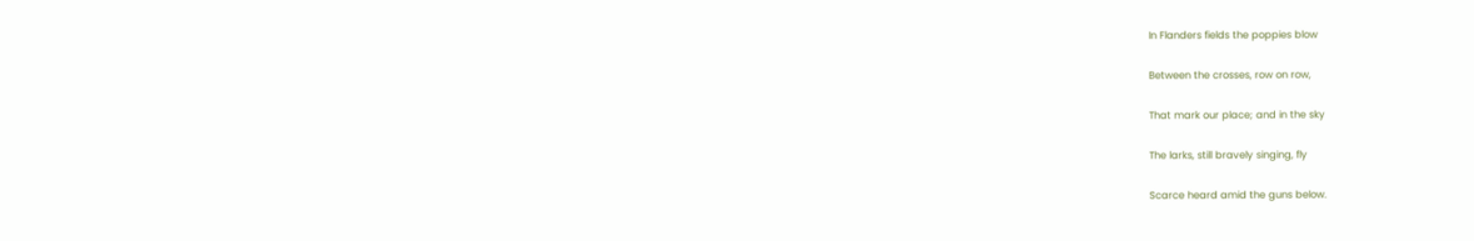In Flanders fields the poppies blow

Between the crosses, row on row,

That mark our place; and in the sky

The larks, still bravely singing, fly

Scarce heard amid the guns below.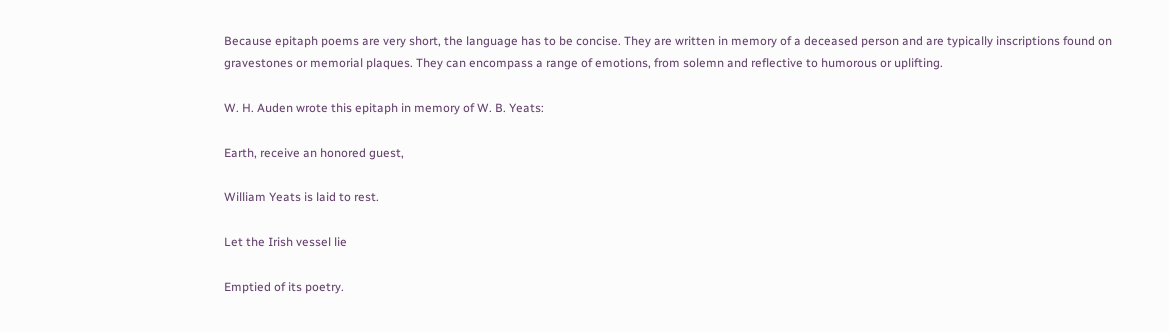Because epitaph poems are very short, the language has to be concise. They are written in memory of a deceased person and are typically inscriptions found on gravestones or memorial plaques. They can encompass a range of emotions, from solemn and reflective to humorous or uplifting.

W. H. Auden wrote this epitaph in memory of W. B. Yeats:

Earth, receive an honored guest,

William Yeats is laid to rest.

Let the Irish vessel lie

Emptied of its poetry.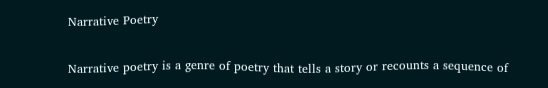Narrative Poetry

Narrative poetry is a genre of poetry that tells a story or recounts a sequence of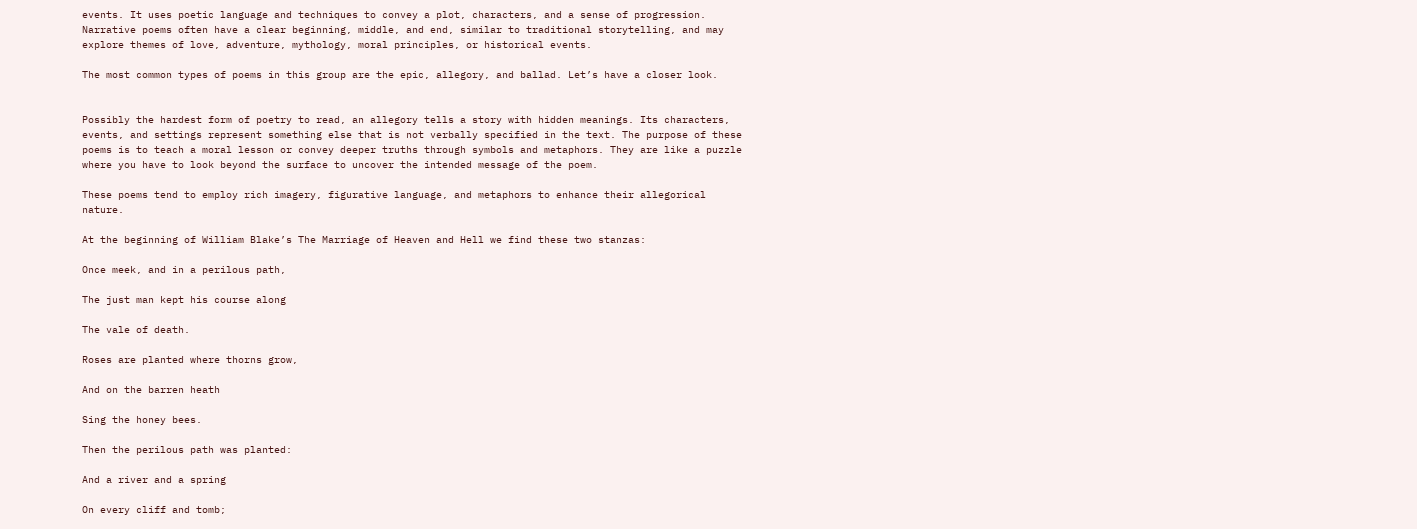events. It uses poetic language and techniques to convey a plot, characters, and a sense of progression. Narrative poems often have a clear beginning, middle, and end, similar to traditional storytelling, and may explore themes of love, adventure, mythology, moral principles, or historical events.

The most common types of poems in this group are the epic, allegory, and ballad. Let’s have a closer look.


Possibly the hardest form of poetry to read, an allegory tells a story with hidden meanings. Its characters, events, and settings represent something else that is not verbally specified in the text. The purpose of these poems is to teach a moral lesson or convey deeper truths through symbols and metaphors. They are like a puzzle where you have to look beyond the surface to uncover the intended message of the poem.

These poems tend to employ rich imagery, figurative language, and metaphors to enhance their allegorical nature.

At the beginning of William Blake’s The Marriage of Heaven and Hell we find these two stanzas:

Once meek, and in a perilous path,

The just man kept his course along

The vale of death.

Roses are planted where thorns grow,

And on the barren heath

Sing the honey bees.

Then the perilous path was planted:

And a river and a spring

On every cliff and tomb;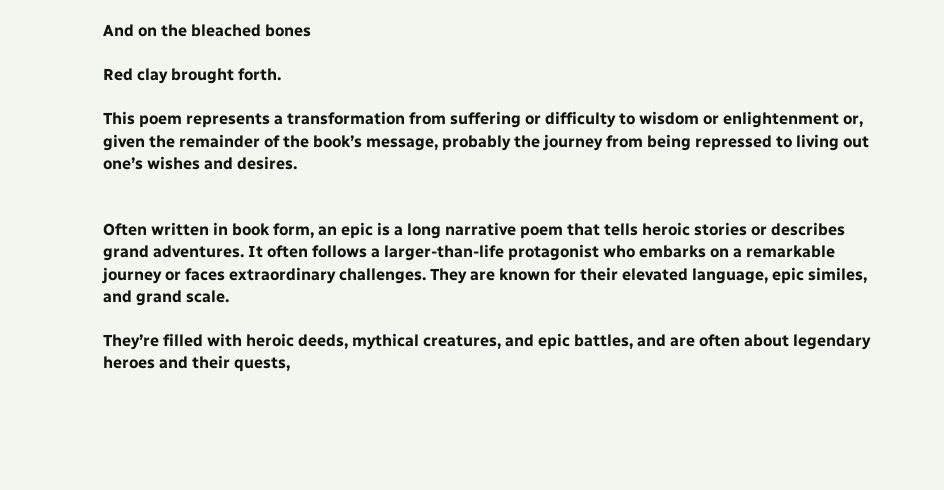And on the bleached bones

Red clay brought forth.

This poem represents a transformation from suffering or difficulty to wisdom or enlightenment or, given the remainder of the book’s message, probably the journey from being repressed to living out one’s wishes and desires.


Often written in book form, an epic is a long narrative poem that tells heroic stories or describes grand adventures. It often follows a larger-than-life protagonist who embarks on a remarkable journey or faces extraordinary challenges. They are known for their elevated language, epic similes, and grand scale.

They’re filled with heroic deeds, mythical creatures, and epic battles, and are often about legendary heroes and their quests,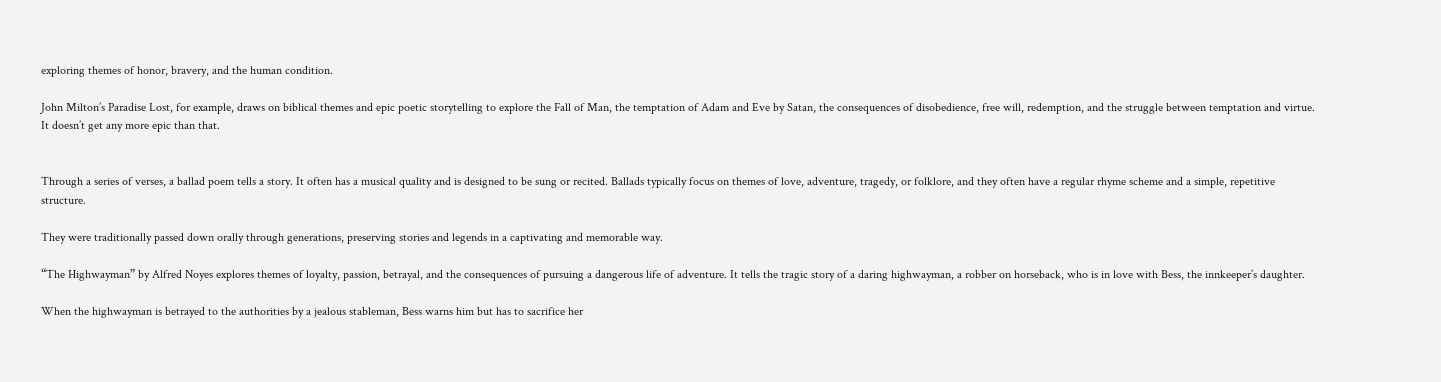exploring themes of honor, bravery, and the human condition.

John Milton’s Paradise Lost, for example, draws on biblical themes and epic poetic storytelling to explore the Fall of Man, the temptation of Adam and Eve by Satan, the consequences of disobedience, free will, redemption, and the struggle between temptation and virtue. It doesn’t get any more epic than that.


Through a series of verses, a ballad poem tells a story. It often has a musical quality and is designed to be sung or recited. Ballads typically focus on themes of love, adventure, tragedy, or folklore, and they often have a regular rhyme scheme and a simple, repetitive structure.

They were traditionally passed down orally through generations, preserving stories and legends in a captivating and memorable way.

“The Highwayman” by Alfred Noyes explores themes of loyalty, passion, betrayal, and the consequences of pursuing a dangerous life of adventure. It tells the tragic story of a daring highwayman, a robber on horseback, who is in love with Bess, the innkeeper’s daughter.

When the highwayman is betrayed to the authorities by a jealous stableman, Bess warns him but has to sacrifice her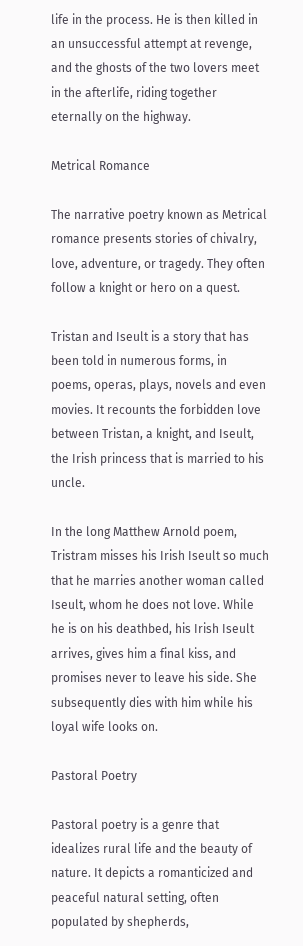life in the process. He is then killed in an unsuccessful attempt at revenge, and the ghosts of the two lovers meet in the afterlife, riding together eternally on the highway.

Metrical Romance

The narrative poetry known as Metrical romance presents stories of chivalry, love, adventure, or tragedy. They often follow a knight or hero on a quest.

Tristan and Iseult is a story that has been told in numerous forms, in poems, operas, plays, novels and even movies. It recounts the forbidden love between Tristan, a knight, and Iseult, the Irish princess that is married to his uncle.

In the long Matthew Arnold poem, Tristram misses his Irish Iseult so much that he marries another woman called Iseult, whom he does not love. While he is on his deathbed, his Irish Iseult arrives, gives him a final kiss, and promises never to leave his side. She subsequently dies with him while his loyal wife looks on.

Pastoral Poetry

Pastoral poetry is a genre that idealizes rural life and the beauty of nature. It depicts a romanticized and peaceful natural setting, often populated by shepherds,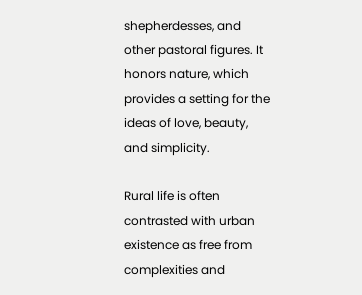shepherdesses, and other pastoral figures. It honors nature, which provides a setting for the ideas of love, beauty, and simplicity.

Rural life is often contrasted with urban existence as free from complexities and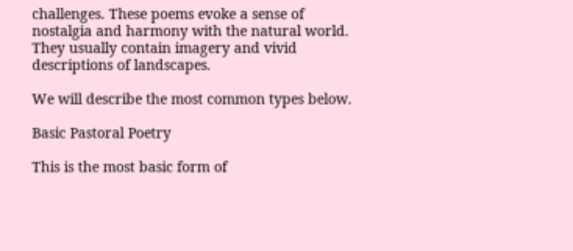challenges. These poems evoke a sense of nostalgia and harmony with the natural world. They usually contain imagery and vivid descriptions of landscapes.

We will describe the most common types below.

Basic Pastoral Poetry

This is the most basic form of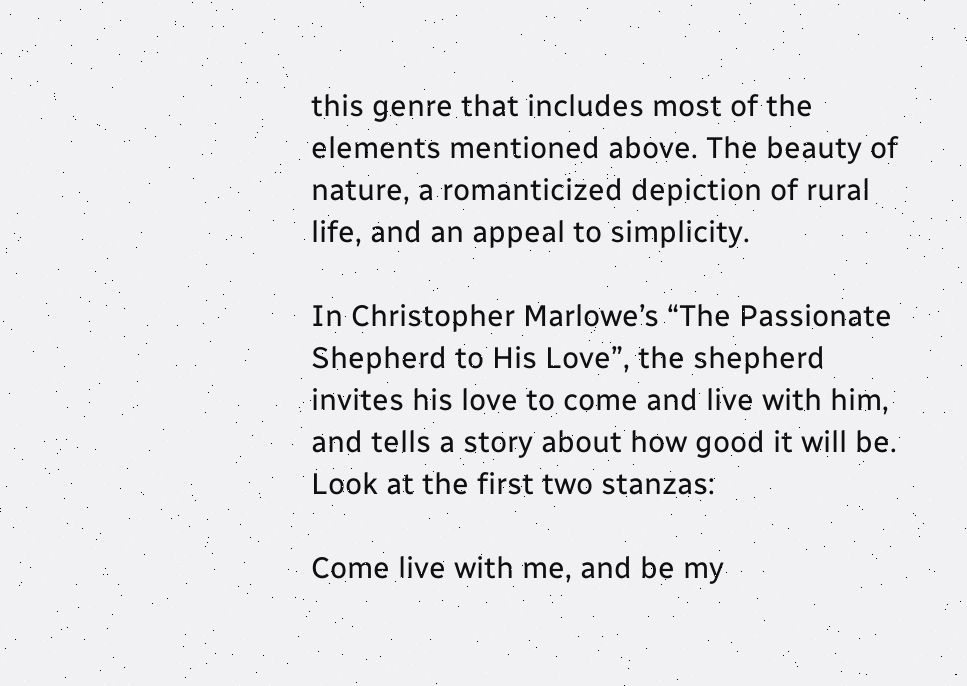this genre that includes most of the elements mentioned above. The beauty of nature, a romanticized depiction of rural life, and an appeal to simplicity.

In Christopher Marlowe’s “The Passionate Shepherd to His Love”, the shepherd invites his love to come and live with him, and tells a story about how good it will be. Look at the first two stanzas:

Come live with me, and be my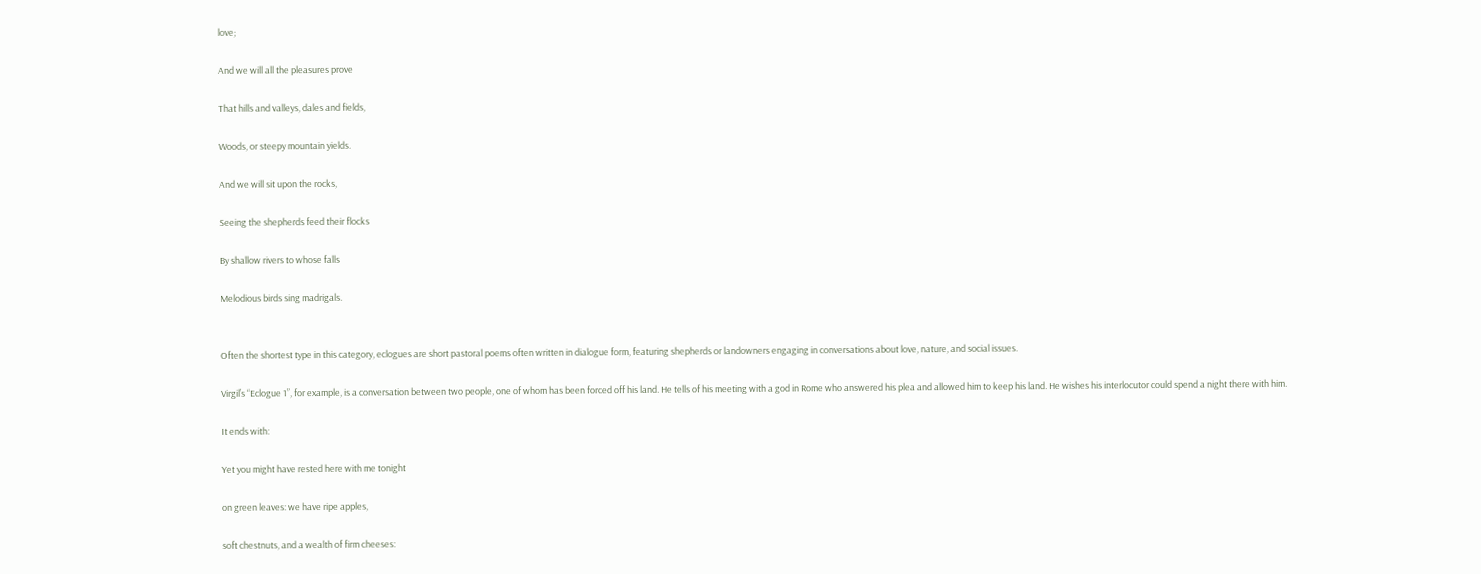love;

And we will all the pleasures prove

That hills and valleys, dales and fields,

Woods, or steepy mountain yields.

And we will sit upon the rocks,

Seeing the shepherds feed their flocks

By shallow rivers to whose falls

Melodious birds sing madrigals.


Often the shortest type in this category, eclogues are short pastoral poems often written in dialogue form, featuring shepherds or landowners engaging in conversations about love, nature, and social issues.

Virgil’s “Eclogue 1”, for example, is a conversation between two people, one of whom has been forced off his land. He tells of his meeting with a god in Rome who answered his plea and allowed him to keep his land. He wishes his interlocutor could spend a night there with him.

It ends with:

Yet you might have rested here with me tonight

on green leaves: we have ripe apples,

soft chestnuts, and a wealth of firm cheeses: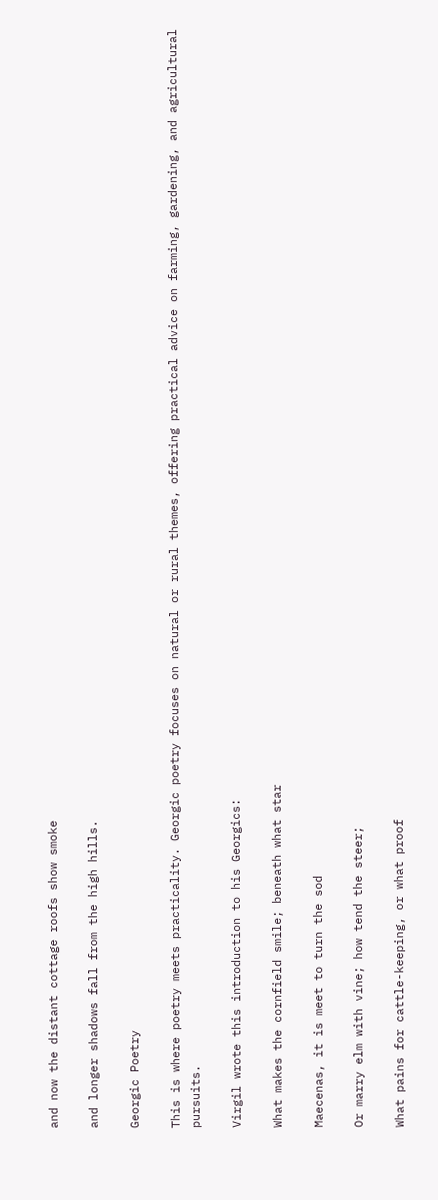and now the distant cottage roofs show smoke

and longer shadows fall from the high hills.

Georgic Poetry

This is where poetry meets practicality. Georgic poetry focuses on natural or rural themes, offering practical advice on farming, gardening, and agricultural pursuits.

Virgil wrote this introduction to his Georgics:

What makes the cornfield smile; beneath what star

Maecenas, it is meet to turn the sod

Or marry elm with vine; how tend the steer;

What pains for cattle-keeping, or what proof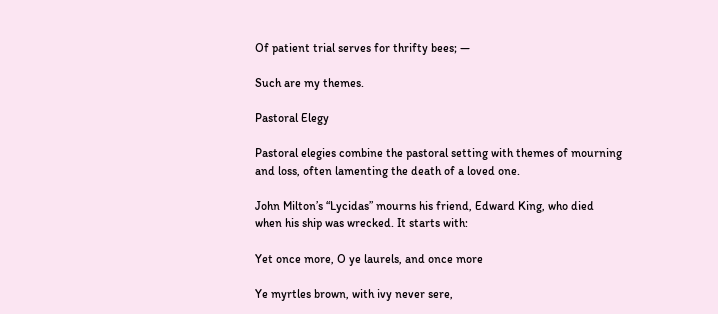Of patient trial serves for thrifty bees; —

Such are my themes.

Pastoral Elegy

Pastoral elegies combine the pastoral setting with themes of mourning and loss, often lamenting the death of a loved one.

John Milton’s “Lycidas” mourns his friend, Edward King, who died when his ship was wrecked. It starts with:

Yet once more, O ye laurels, and once more

Ye myrtles brown, with ivy never sere,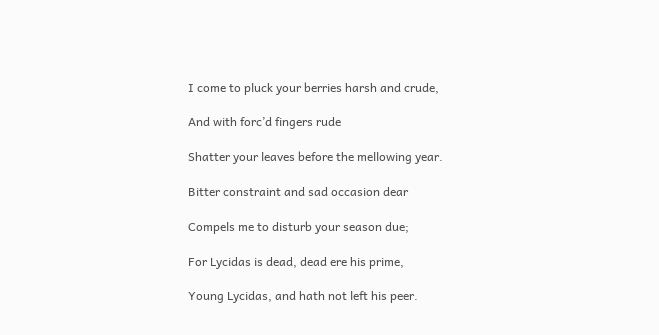I come to pluck your berries harsh and crude,

And with forc’d fingers rude

Shatter your leaves before the mellowing year.

Bitter constraint and sad occasion dear

Compels me to disturb your season due;

For Lycidas is dead, dead ere his prime,

Young Lycidas, and hath not left his peer.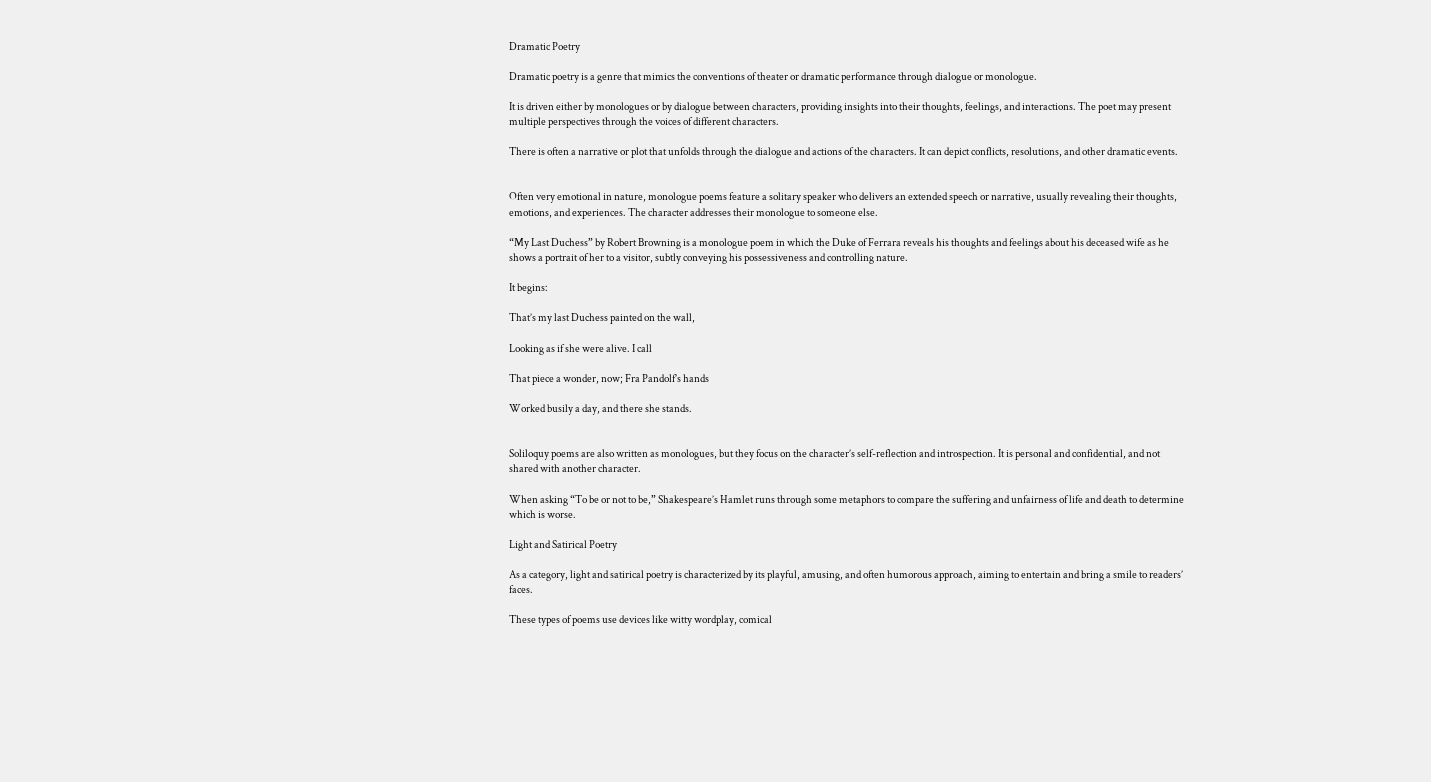Dramatic Poetry

Dramatic poetry is a genre that mimics the conventions of theater or dramatic performance through dialogue or monologue.

It is driven either by monologues or by dialogue between characters, providing insights into their thoughts, feelings, and interactions. The poet may present multiple perspectives through the voices of different characters.

There is often a narrative or plot that unfolds through the dialogue and actions of the characters. It can depict conflicts, resolutions, and other dramatic events.


Often very emotional in nature, monologue poems feature a solitary speaker who delivers an extended speech or narrative, usually revealing their thoughts, emotions, and experiences. The character addresses their monologue to someone else.

“My Last Duchess” by Robert Browning is a monologue poem in which the Duke of Ferrara reveals his thoughts and feelings about his deceased wife as he shows a portrait of her to a visitor, subtly conveying his possessiveness and controlling nature.

It begins:

That’s my last Duchess painted on the wall,

Looking as if she were alive. I call

That piece a wonder, now; Fra Pandolf’s hands

Worked busily a day, and there she stands.


Soliloquy poems are also written as monologues, but they focus on the character’s self-reflection and introspection. It is personal and confidential, and not shared with another character.

When asking “To be or not to be,” Shakespeare’s Hamlet runs through some metaphors to compare the suffering and unfairness of life and death to determine which is worse.

Light and Satirical Poetry

As a category, light and satirical poetry is characterized by its playful, amusing, and often humorous approach, aiming to entertain and bring a smile to readers’ faces.

These types of poems use devices like witty wordplay, comical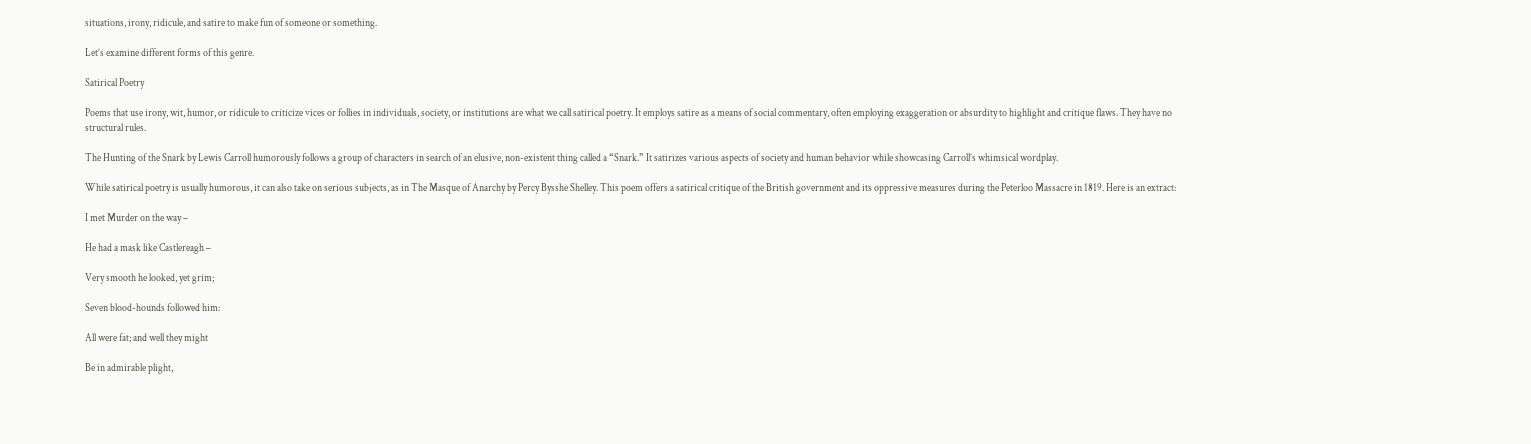situations, irony, ridicule, and satire to make fun of someone or something.

Let’s examine different forms of this genre.

Satirical Poetry

Poems that use irony, wit, humor, or ridicule to criticize vices or follies in individuals, society, or institutions are what we call satirical poetry. It employs satire as a means of social commentary, often employing exaggeration or absurdity to highlight and critique flaws. They have no structural rules.

The Hunting of the Snark by Lewis Carroll humorously follows a group of characters in search of an elusive, non-existent thing called a “Snark.” It satirizes various aspects of society and human behavior while showcasing Carroll’s whimsical wordplay.

While satirical poetry is usually humorous, it can also take on serious subjects, as in The Masque of Anarchy by Percy Bysshe Shelley. This poem offers a satirical critique of the British government and its oppressive measures during the Peterloo Massacre in 1819. Here is an extract:

I met Murder on the way –

He had a mask like Castlereagh –

Very smooth he looked, yet grim;

Seven blood-hounds followed him:

All were fat; and well they might

Be in admirable plight,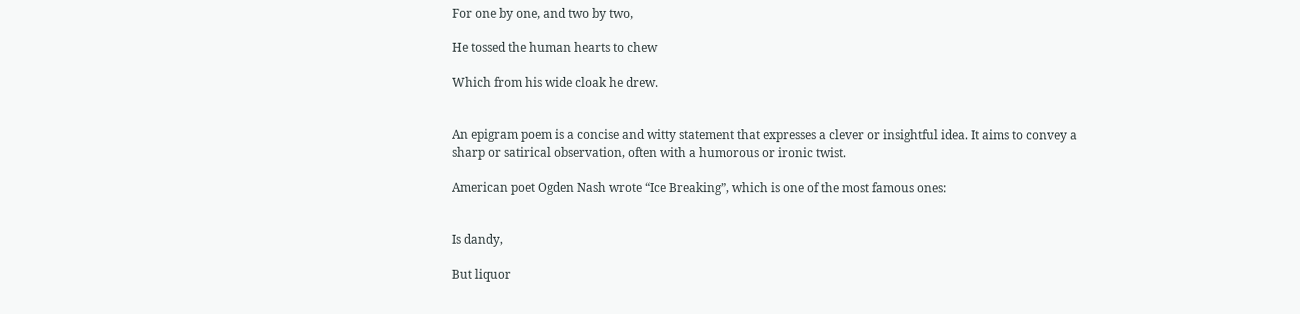For one by one, and two by two,

He tossed the human hearts to chew

Which from his wide cloak he drew.


An epigram poem is a concise and witty statement that expresses a clever or insightful idea. It aims to convey a sharp or satirical observation, often with a humorous or ironic twist.

American poet Ogden Nash wrote “Ice Breaking”, which is one of the most famous ones:


Is dandy,

But liquor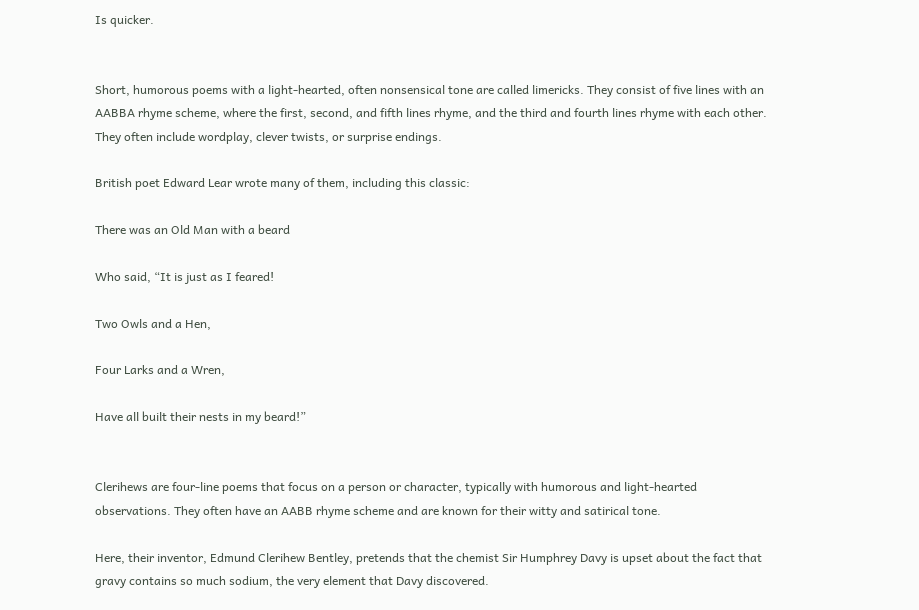Is quicker.


Short, humorous poems with a light-hearted, often nonsensical tone are called limericks. They consist of five lines with an AABBA rhyme scheme, where the first, second, and fifth lines rhyme, and the third and fourth lines rhyme with each other. They often include wordplay, clever twists, or surprise endings.

British poet Edward Lear wrote many of them, including this classic:

There was an Old Man with a beard

Who said, “It is just as I feared!

Two Owls and a Hen,

Four Larks and a Wren,

Have all built their nests in my beard!”


Clerihews are four-line poems that focus on a person or character, typically with humorous and light-hearted observations. They often have an AABB rhyme scheme and are known for their witty and satirical tone.

Here, their inventor, Edmund Clerihew Bentley, pretends that the chemist Sir Humphrey Davy is upset about the fact that gravy contains so much sodium, the very element that Davy discovered.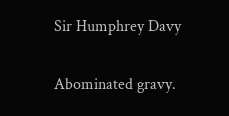Sir Humphrey Davy

Abominated gravy.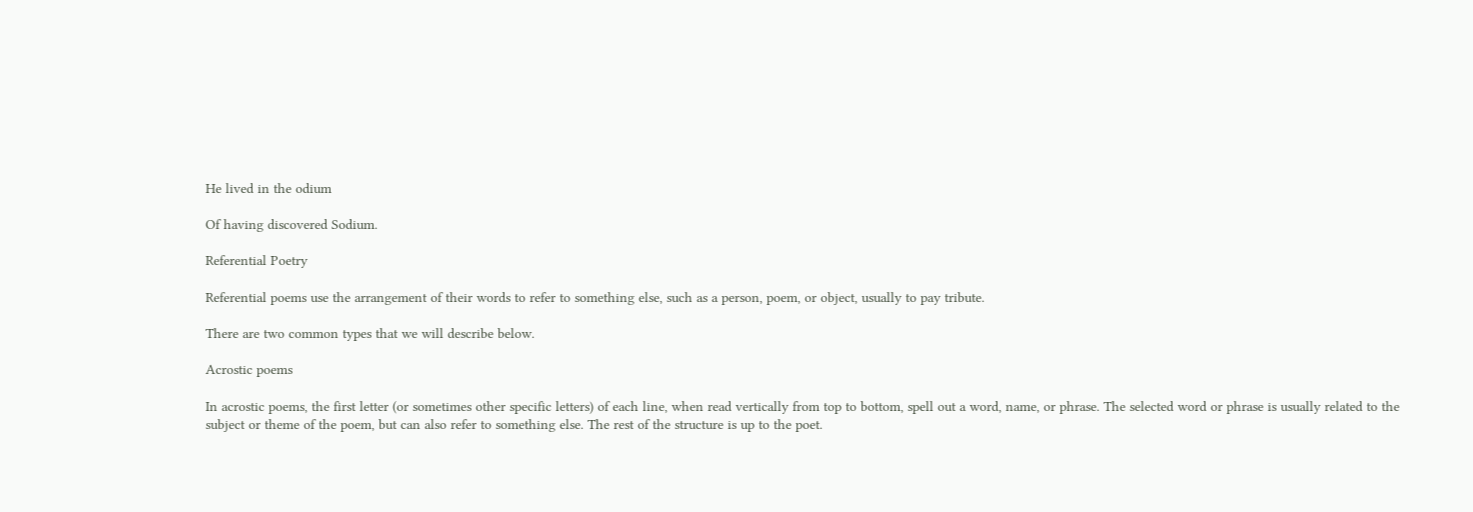He lived in the odium

Of having discovered Sodium.

Referential Poetry

Referential poems use the arrangement of their words to refer to something else, such as a person, poem, or object, usually to pay tribute.

There are two common types that we will describe below.

Acrostic poems

In acrostic poems, the first letter (or sometimes other specific letters) of each line, when read vertically from top to bottom, spell out a word, name, or phrase. The selected word or phrase is usually related to the subject or theme of the poem, but can also refer to something else. The rest of the structure is up to the poet.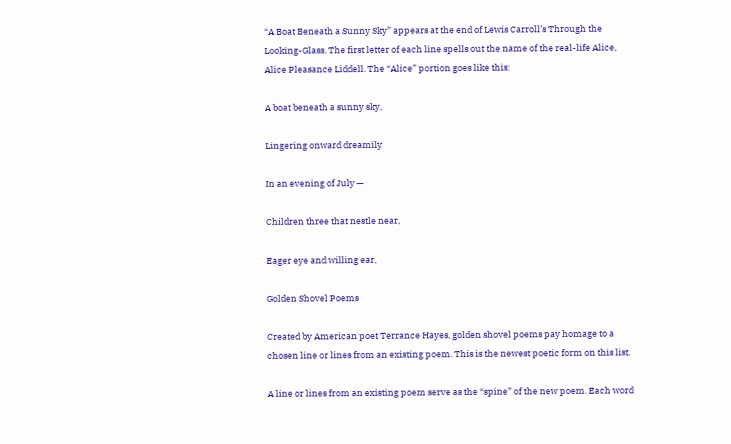“A Boat Beneath a Sunny Sky” appears at the end of Lewis Carroll’s Through the Looking-Glass. The first letter of each line spells out the name of the real-life Alice, Alice Pleasance Liddell. The “Alice” portion goes like this:

A boat beneath a sunny sky,

Lingering onward dreamily

In an evening of July —

Children three that nestle near,

Eager eye and willing ear,

Golden Shovel Poems

Created by American poet Terrance Hayes, golden shovel poems pay homage to a chosen line or lines from an existing poem. This is the newest poetic form on this list.

A line or lines from an existing poem serve as the “spine” of the new poem. Each word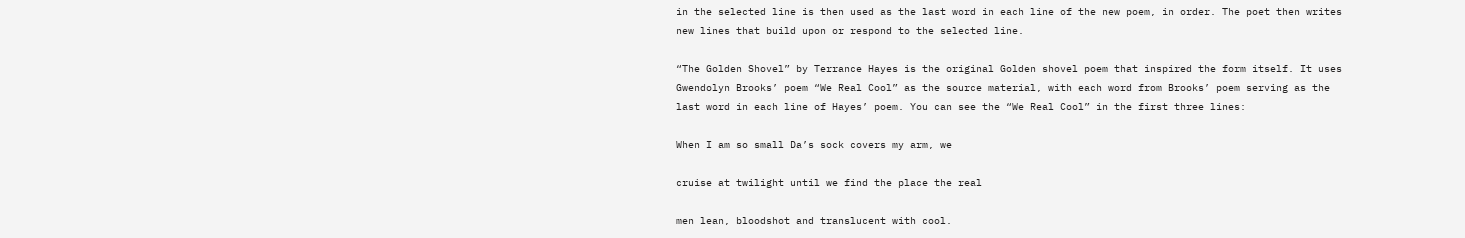in the selected line is then used as the last word in each line of the new poem, in order. The poet then writes new lines that build upon or respond to the selected line.

“The Golden Shovel” by Terrance Hayes is the original Golden shovel poem that inspired the form itself. It uses Gwendolyn Brooks’ poem “We Real Cool” as the source material, with each word from Brooks’ poem serving as the last word in each line of Hayes’ poem. You can see the “We Real Cool” in the first three lines:

When I am so small Da’s sock covers my arm, we

cruise at twilight until we find the place the real

men lean, bloodshot and translucent with cool.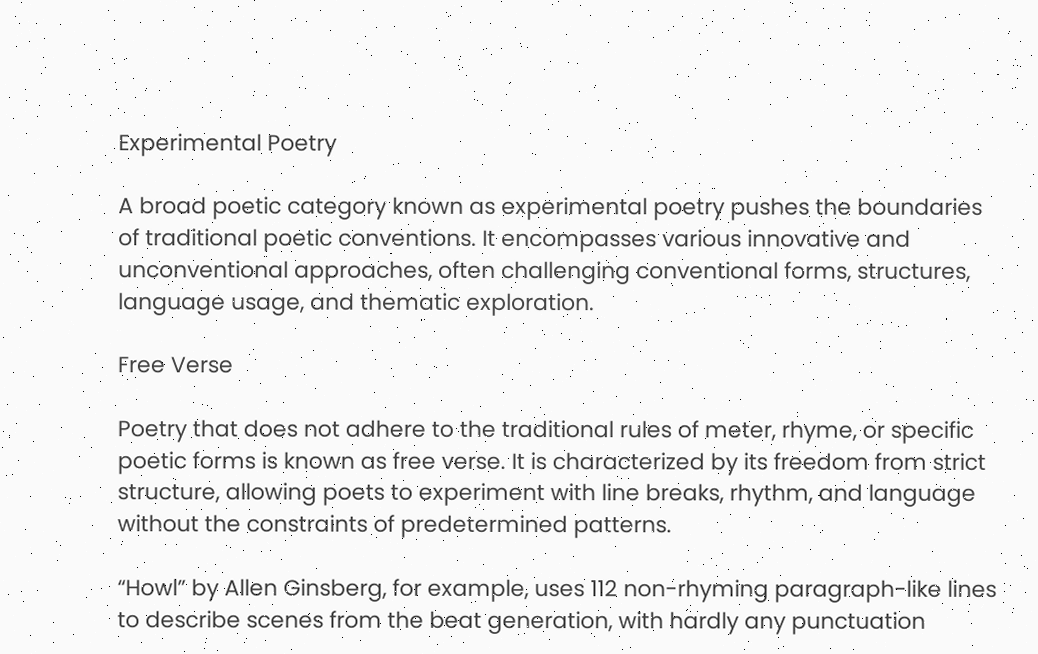Experimental Poetry

A broad poetic category known as experimental poetry pushes the boundaries of traditional poetic conventions. It encompasses various innovative and unconventional approaches, often challenging conventional forms, structures, language usage, and thematic exploration.

Free Verse

Poetry that does not adhere to the traditional rules of meter, rhyme, or specific poetic forms is known as free verse. It is characterized by its freedom from strict structure, allowing poets to experiment with line breaks, rhythm, and language without the constraints of predetermined patterns.

“Howl” by Allen Ginsberg, for example, uses 112 non-rhyming paragraph-like lines to describe scenes from the beat generation, with hardly any punctuation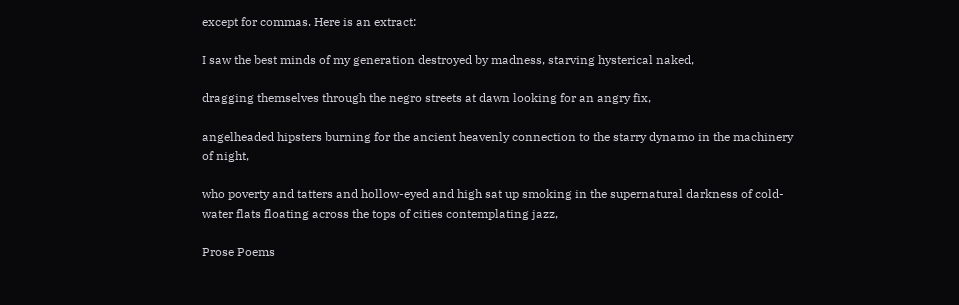except for commas. Here is an extract:

I saw the best minds of my generation destroyed by madness, starving hysterical naked,

dragging themselves through the negro streets at dawn looking for an angry fix,

angelheaded hipsters burning for the ancient heavenly connection to the starry dynamo in the machinery of night,

who poverty and tatters and hollow-eyed and high sat up smoking in the supernatural darkness of cold-water flats floating across the tops of cities contemplating jazz,

Prose Poems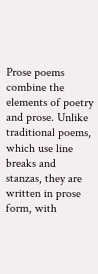Prose poems combine the elements of poetry and prose. Unlike traditional poems, which use line breaks and stanzas, they are written in prose form, with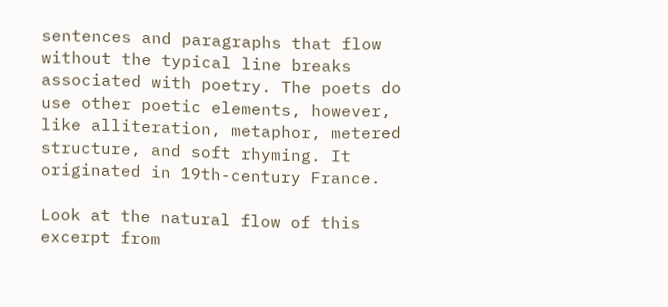sentences and paragraphs that flow without the typical line breaks associated with poetry. The poets do use other poetic elements, however, like alliteration, metaphor, metered structure, and soft rhyming. It originated in 19th-century France.

Look at the natural flow of this excerpt from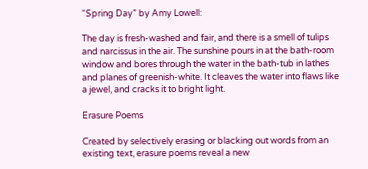“Spring Day” by Amy Lowell:

The day is fresh-washed and fair, and there is a smell of tulips and narcissus in the air. The sunshine pours in at the bath-room window and bores through the water in the bath-tub in lathes and planes of greenish-white. It cleaves the water into flaws like a jewel, and cracks it to bright light.

Erasure Poems

Created by selectively erasing or blacking out words from an existing text, erasure poems reveal a new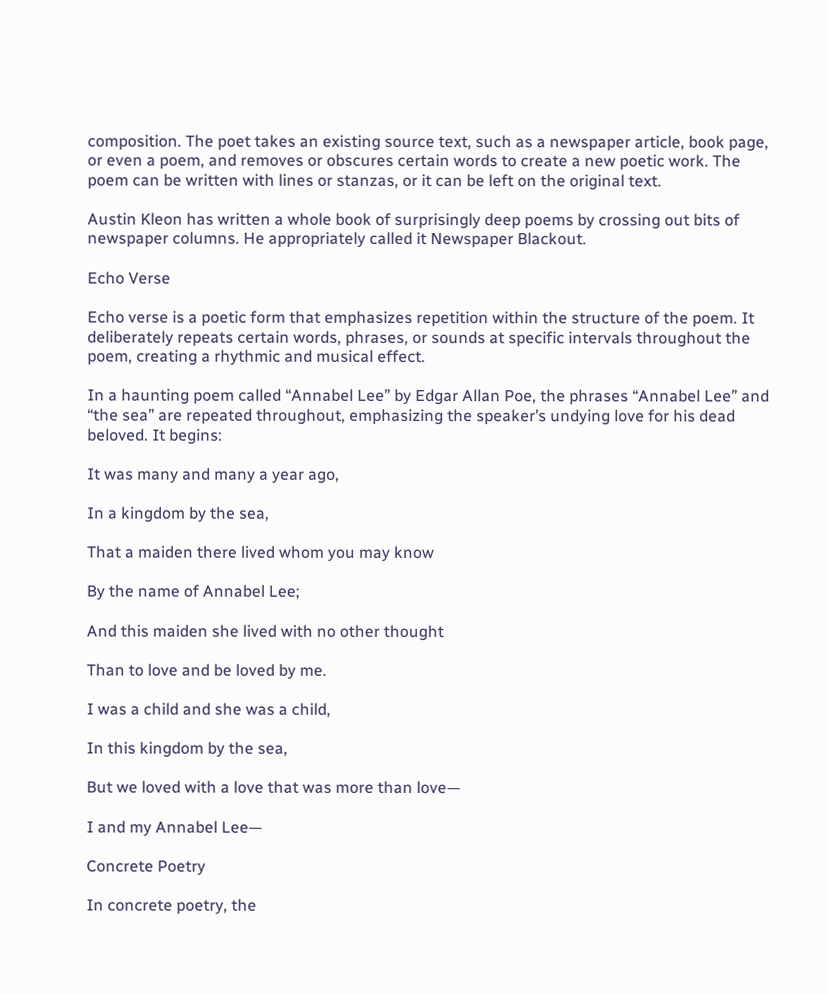composition. The poet takes an existing source text, such as a newspaper article, book page, or even a poem, and removes or obscures certain words to create a new poetic work. The poem can be written with lines or stanzas, or it can be left on the original text.

Austin Kleon has written a whole book of surprisingly deep poems by crossing out bits of newspaper columns. He appropriately called it Newspaper Blackout.

Echo Verse

Echo verse is a poetic form that emphasizes repetition within the structure of the poem. It deliberately repeats certain words, phrases, or sounds at specific intervals throughout the poem, creating a rhythmic and musical effect.

In a haunting poem called “Annabel Lee” by Edgar Allan Poe, the phrases “Annabel Lee” and “the sea” are repeated throughout, emphasizing the speaker’s undying love for his dead beloved. It begins:

It was many and many a year ago,

In a kingdom by the sea,

That a maiden there lived whom you may know

By the name of Annabel Lee;

And this maiden she lived with no other thought

Than to love and be loved by me.

I was a child and she was a child,

In this kingdom by the sea,

But we loved with a love that was more than love—

I and my Annabel Lee—

Concrete Poetry

In concrete poetry, the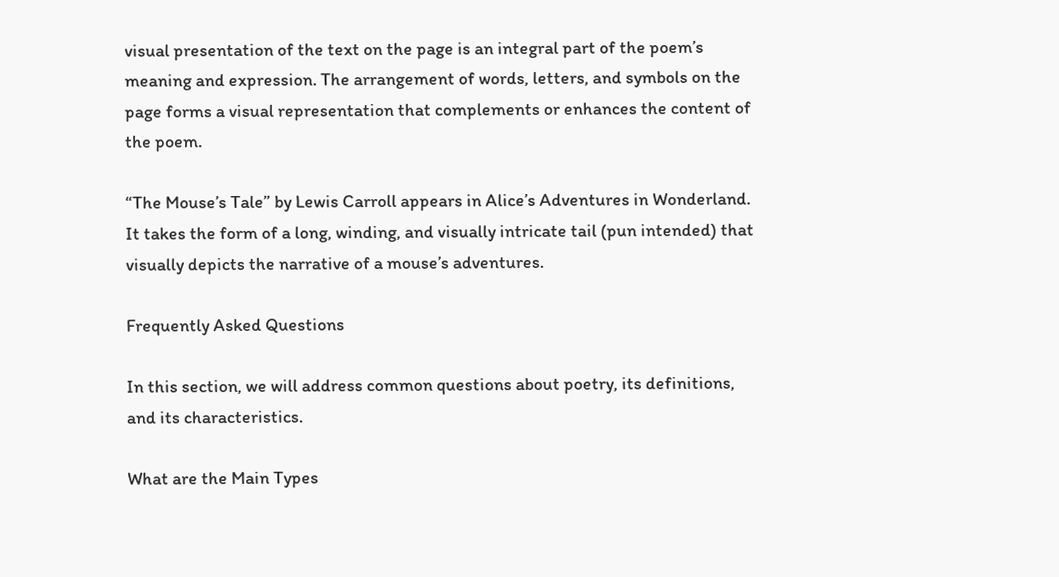visual presentation of the text on the page is an integral part of the poem’s meaning and expression. The arrangement of words, letters, and symbols on the page forms a visual representation that complements or enhances the content of the poem.

“The Mouse’s Tale” by Lewis Carroll appears in Alice’s Adventures in Wonderland. It takes the form of a long, winding, and visually intricate tail (pun intended) that visually depicts the narrative of a mouse’s adventures.

Frequently Asked Questions

In this section, we will address common questions about poetry, its definitions, and its characteristics.

What are the Main Types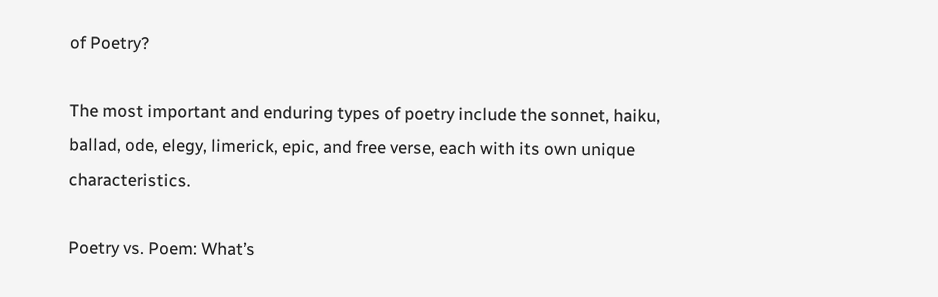of Poetry?

The most important and enduring types of poetry include the sonnet, haiku, ballad, ode, elegy, limerick, epic, and free verse, each with its own unique characteristics.

Poetry vs. Poem: What’s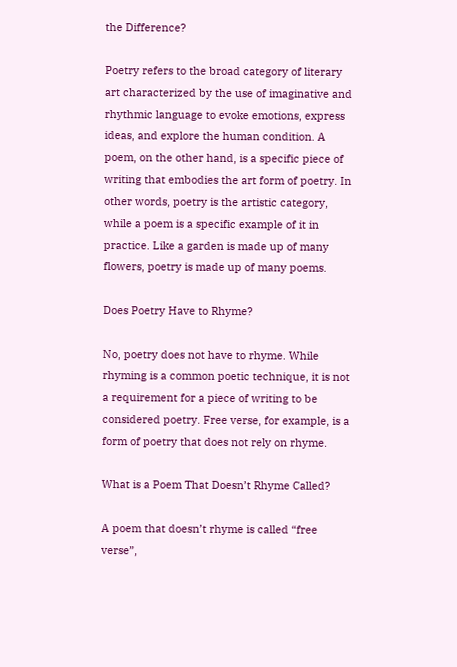the Difference?

Poetry refers to the broad category of literary art characterized by the use of imaginative and rhythmic language to evoke emotions, express ideas, and explore the human condition. A poem, on the other hand, is a specific piece of writing that embodies the art form of poetry. In other words, poetry is the artistic category, while a poem is a specific example of it in practice. Like a garden is made up of many flowers, poetry is made up of many poems.

Does Poetry Have to Rhyme?

No, poetry does not have to rhyme. While rhyming is a common poetic technique, it is not a requirement for a piece of writing to be considered poetry. Free verse, for example, is a form of poetry that does not rely on rhyme.

What is a Poem That Doesn’t Rhyme Called?

A poem that doesn’t rhyme is called “free verse”,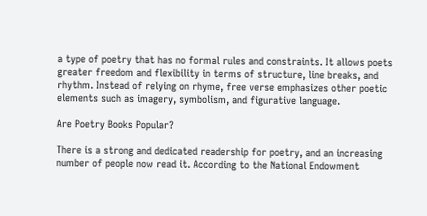a type of poetry that has no formal rules and constraints. It allows poets greater freedom and flexibility in terms of structure, line breaks, and rhythm. Instead of relying on rhyme, free verse emphasizes other poetic elements such as imagery, symbolism, and figurative language.

Are Poetry Books Popular?

There is a strong and dedicated readership for poetry, and an increasing number of people now read it. According to the National Endowment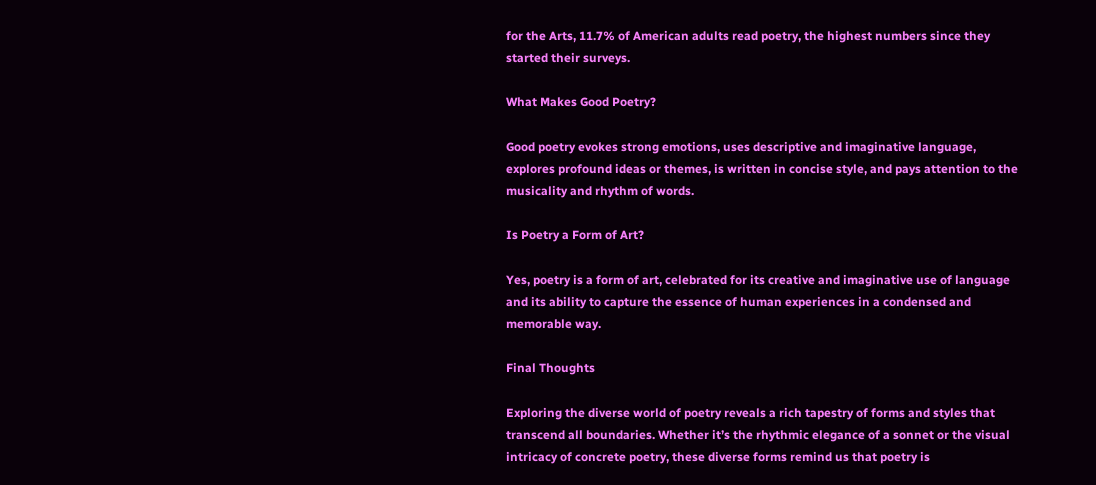for the Arts, 11.7% of American adults read poetry, the highest numbers since they started their surveys.

What Makes Good Poetry?

Good poetry evokes strong emotions, uses descriptive and imaginative language, explores profound ideas or themes, is written in concise style, and pays attention to the musicality and rhythm of words.

Is Poetry a Form of Art?

Yes, poetry is a form of art, celebrated for its creative and imaginative use of language and its ability to capture the essence of human experiences in a condensed and memorable way.

Final Thoughts

Exploring the diverse world of poetry reveals a rich tapestry of forms and styles that transcend all boundaries. Whether it’s the rhythmic elegance of a sonnet or the visual intricacy of concrete poetry, these diverse forms remind us that poetry is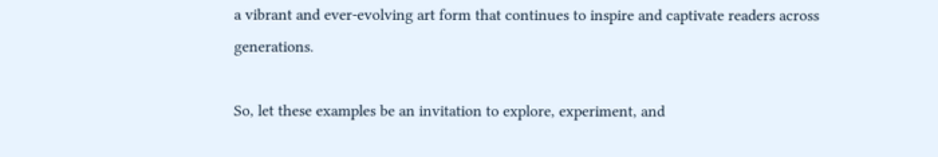a vibrant and ever-evolving art form that continues to inspire and captivate readers across generations.

So, let these examples be an invitation to explore, experiment, and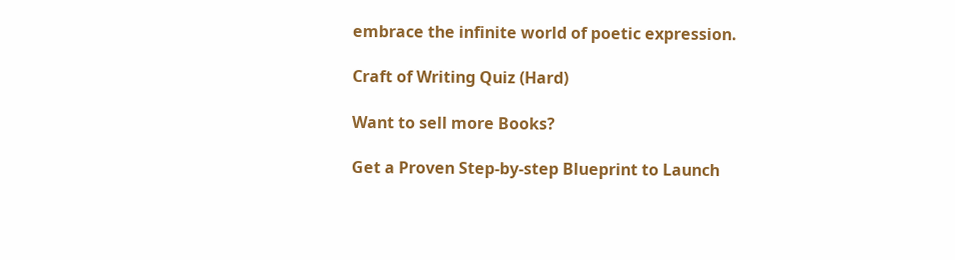embrace the infinite world of poetic expression.

Craft of Writing Quiz (Hard)

Want to sell more Books?

Get a Proven Step-by-step Blueprint to Launch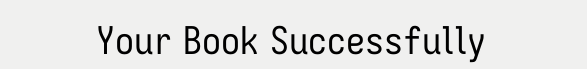Your Book Successfully